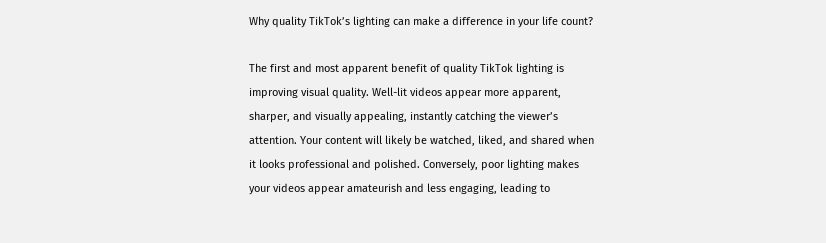Why quality TikTok’s lighting can make a difference in your life count?

The first and most apparent benefit of quality TikTok lighting is improving visual quality. Well-lit videos appear more apparent, sharper, and visually appealing, instantly catching the viewer’s attention. Your content will likely be watched, liked, and shared when it looks professional and polished. Conversely, poor lighting makes your videos appear amateurish and less engaging, leading to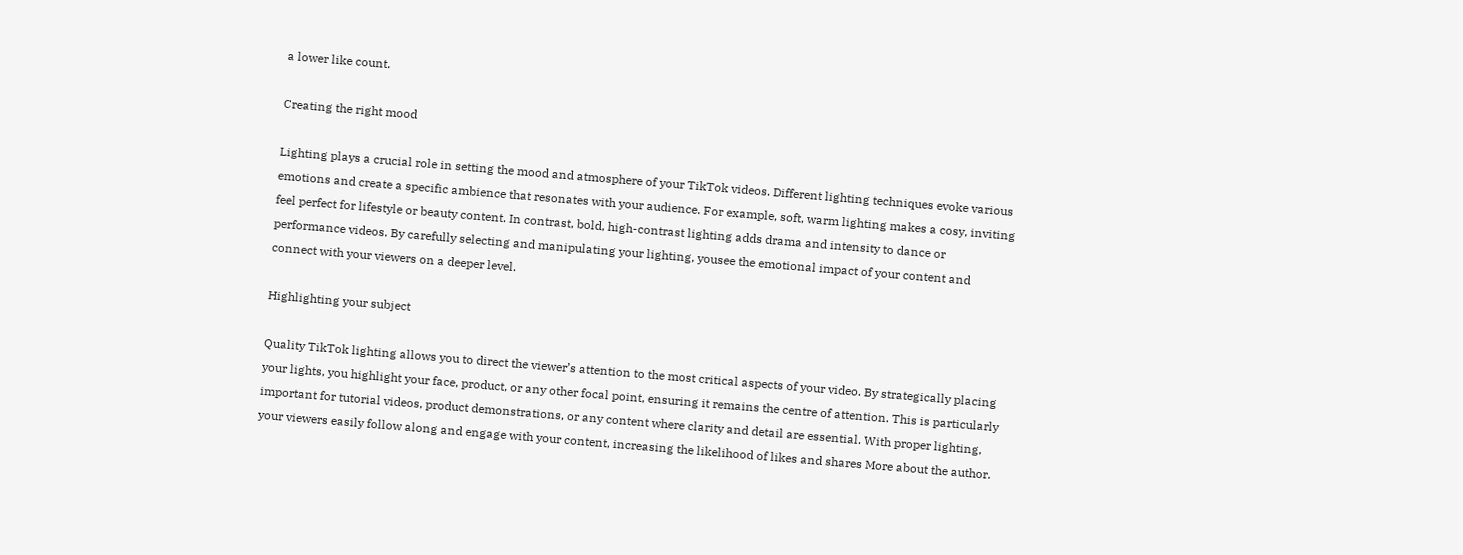a lower like count.

Creating the right mood

Lighting plays a crucial role in setting the mood and atmosphere of your TikTok videos. Different lighting techniques evoke various emotions and create a specific ambience that resonates with your audience. For example, soft, warm lighting makes a cosy, inviting feel perfect for lifestyle or beauty content. In contrast, bold, high-contrast lighting adds drama and intensity to dance or performance videos. By carefully selecting and manipulating your lighting, yousee the emotional impact of your content and connect with your viewers on a deeper level.

Highlighting your subject

Quality TikTok lighting allows you to direct the viewer’s attention to the most critical aspects of your video. By strategically placing your lights, you highlight your face, product, or any other focal point, ensuring it remains the centre of attention. This is particularly important for tutorial videos, product demonstrations, or any content where clarity and detail are essential. With proper lighting, your viewers easily follow along and engage with your content, increasing the likelihood of likes and shares More about the author.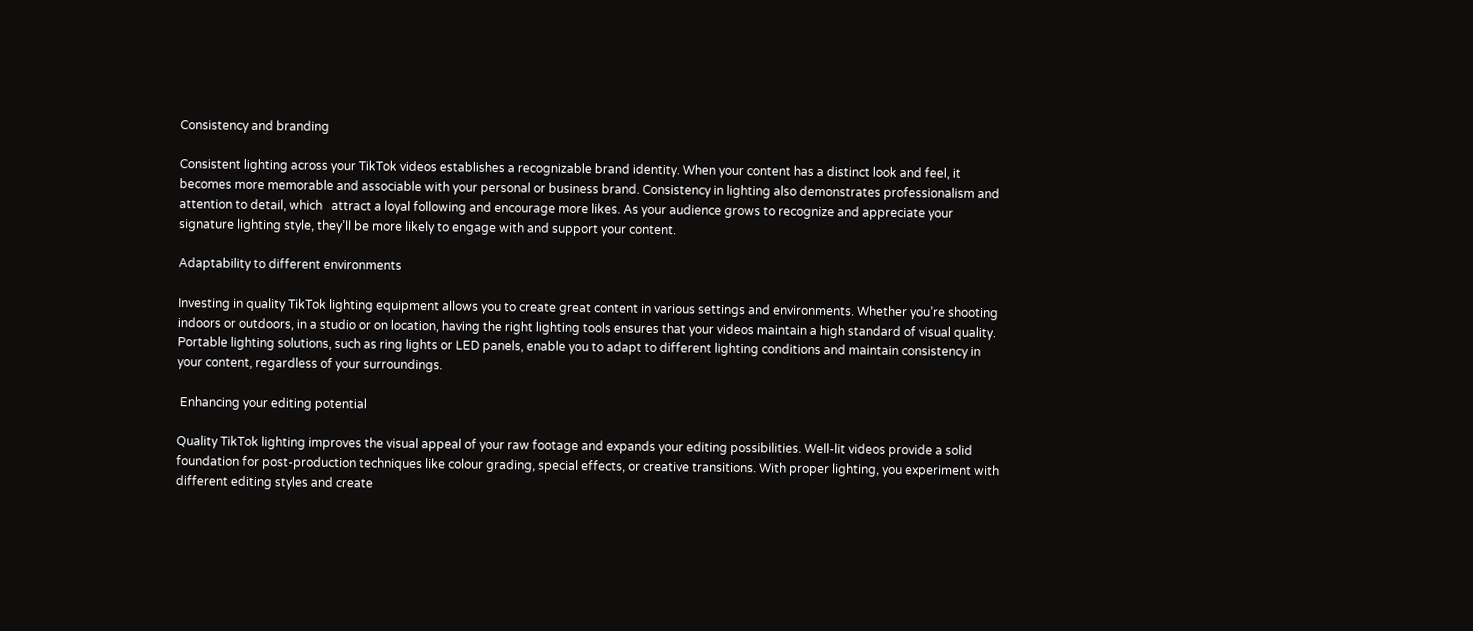Consistency and branding

Consistent lighting across your TikTok videos establishes a recognizable brand identity. When your content has a distinct look and feel, it becomes more memorable and associable with your personal or business brand. Consistency in lighting also demonstrates professionalism and attention to detail, which   attract a loyal following and encourage more likes. As your audience grows to recognize and appreciate your signature lighting style, they’ll be more likely to engage with and support your content.

Adaptability to different environments

Investing in quality TikTok lighting equipment allows you to create great content in various settings and environments. Whether you’re shooting indoors or outdoors, in a studio or on location, having the right lighting tools ensures that your videos maintain a high standard of visual quality. Portable lighting solutions, such as ring lights or LED panels, enable you to adapt to different lighting conditions and maintain consistency in your content, regardless of your surroundings.

 Enhancing your editing potential

Quality TikTok lighting improves the visual appeal of your raw footage and expands your editing possibilities. Well-lit videos provide a solid foundation for post-production techniques like colour grading, special effects, or creative transitions. With proper lighting, you experiment with different editing styles and create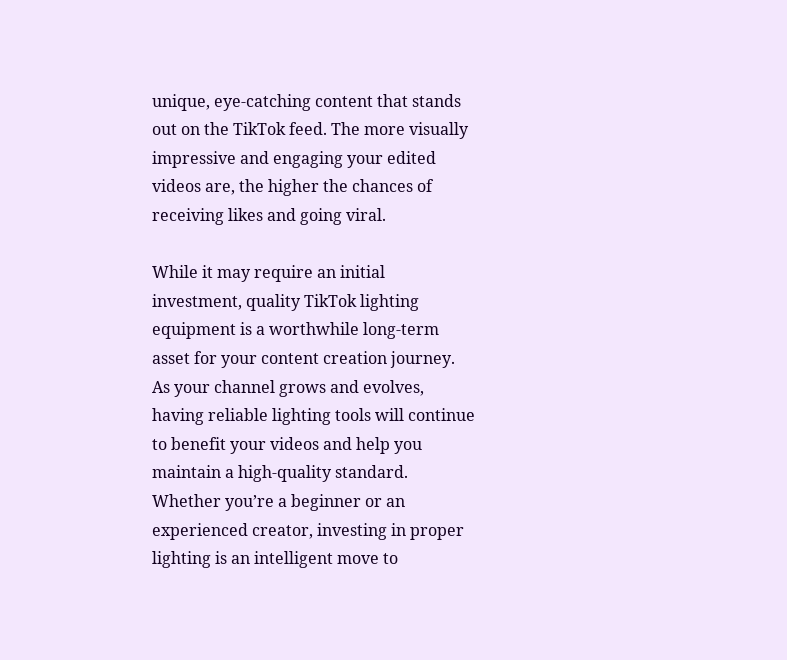unique, eye-catching content that stands out on the TikTok feed. The more visually impressive and engaging your edited videos are, the higher the chances of receiving likes and going viral.

While it may require an initial investment, quality TikTok lighting equipment is a worthwhile long-term asset for your content creation journey. As your channel grows and evolves, having reliable lighting tools will continue to benefit your videos and help you maintain a high-quality standard. Whether you’re a beginner or an experienced creator, investing in proper lighting is an intelligent move to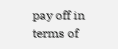pay off in terms of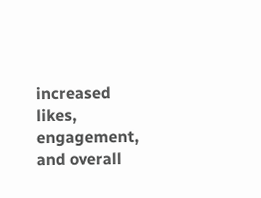increased likes, engagement, and overall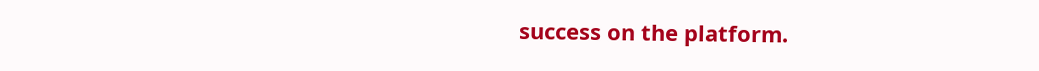success on the platform.